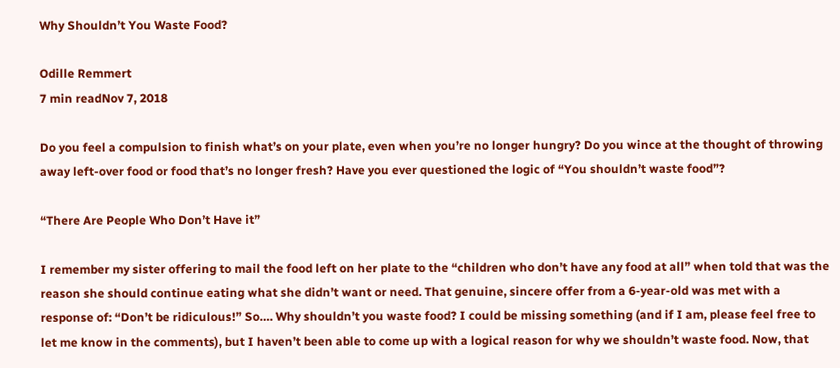Why Shouldn’t You Waste Food?

Odille Remmert
7 min readNov 7, 2018

Do you feel a compulsion to finish what’s on your plate, even when you’re no longer hungry? Do you wince at the thought of throwing away left-over food or food that’s no longer fresh? Have you ever questioned the logic of “You shouldn’t waste food”?

“There Are People Who Don’t Have it”

I remember my sister offering to mail the food left on her plate to the “children who don’t have any food at all” when told that was the reason she should continue eating what she didn’t want or need. That genuine, sincere offer from a 6-year-old was met with a response of: “Don’t be ridiculous!” So…. Why shouldn’t you waste food? I could be missing something (and if I am, please feel free to let me know in the comments), but I haven’t been able to come up with a logical reason for why we shouldn’t waste food. Now, that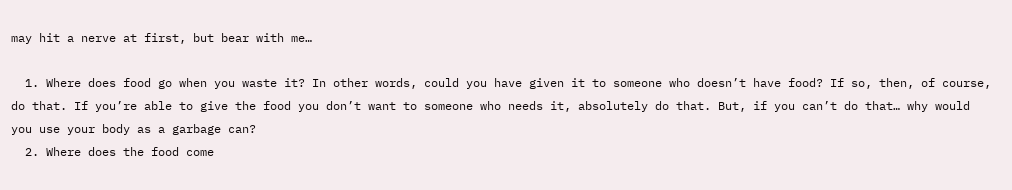may hit a nerve at first, but bear with me…

  1. Where does food go when you waste it? In other words, could you have given it to someone who doesn’t have food? If so, then, of course, do that. If you’re able to give the food you don’t want to someone who needs it, absolutely do that. But, if you can’t do that… why would you use your body as a garbage can?
  2. Where does the food come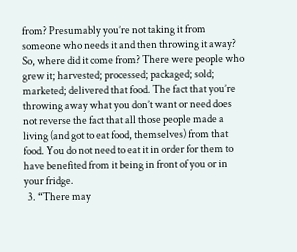from? Presumably you’re not taking it from someone who needs it and then throwing it away? So, where did it come from? There were people who grew it; harvested; processed; packaged; sold; marketed; delivered that food. The fact that you’re throwing away what you don’t want or need does not reverse the fact that all those people made a living (and got to eat food, themselves) from that food. You do not need to eat it in order for them to have benefited from it being in front of you or in your fridge.
  3. “There may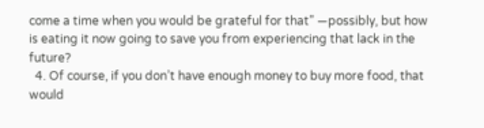come a time when you would be grateful for that” —possibly, but how is eating it now going to save you from experiencing that lack in the future?
  4. Of course, if you don’t have enough money to buy more food, that would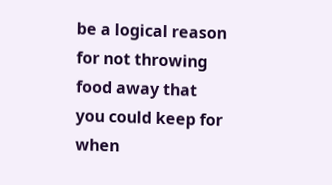be a logical reason for not throwing food away that you could keep for when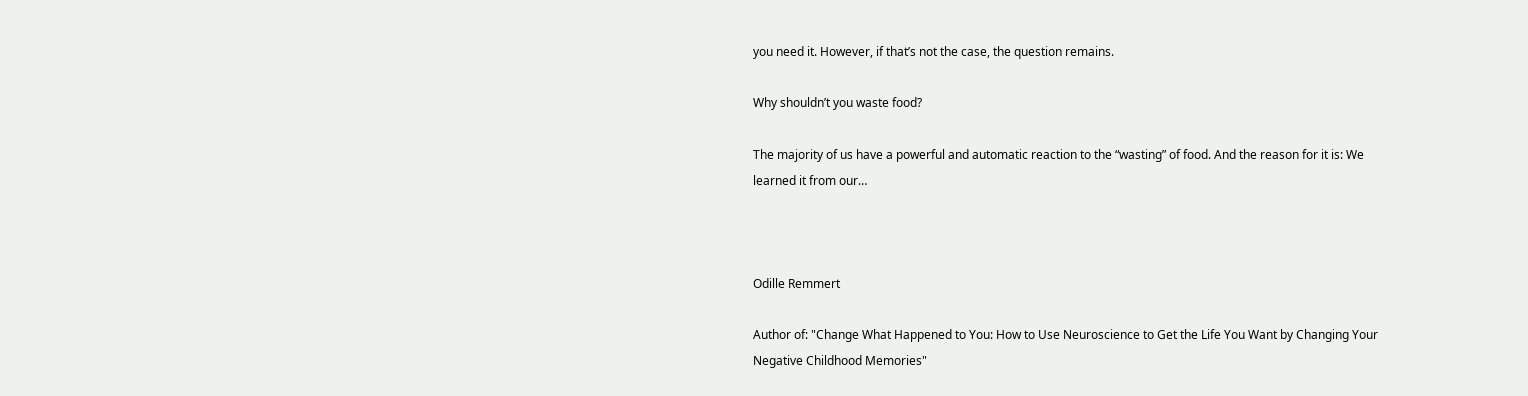you need it. However, if that’s not the case, the question remains.

Why shouldn’t you waste food?

The majority of us have a powerful and automatic reaction to the “wasting” of food. And the reason for it is: We learned it from our…



Odille Remmert

Author of: "Change What Happened to You: How to Use Neuroscience to Get the Life You Want by Changing Your Negative Childhood Memories"